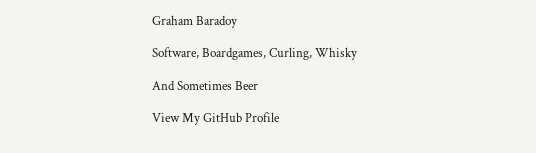Graham Baradoy

Software, Boardgames, Curling, Whisky

And Sometimes Beer

View My GitHub Profile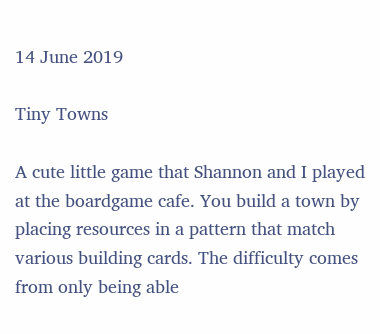14 June 2019

Tiny Towns

A cute little game that Shannon and I played at the boardgame cafe. You build a town by placing resources in a pattern that match various building cards. The difficulty comes from only being able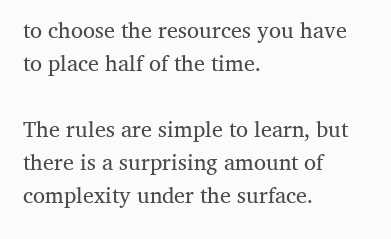to choose the resources you have to place half of the time.

The rules are simple to learn, but there is a surprising amount of complexity under the surface.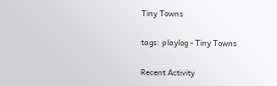Tiny Towns

tags: playlog - Tiny Towns

Recent Activity